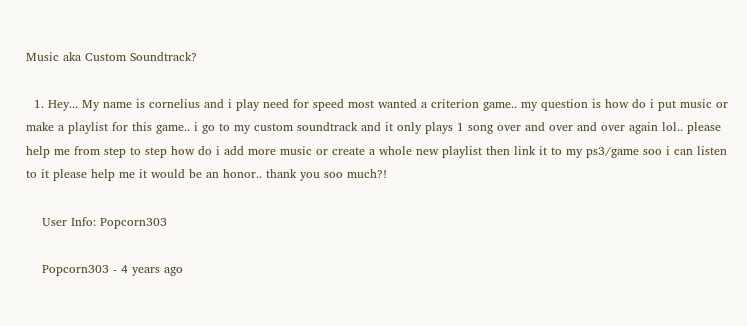Music aka Custom Soundtrack?

  1. Hey... My name is cornelius and i play need for speed most wanted a criterion game.. my question is how do i put music or make a playlist for this game.. i go to my custom soundtrack and it only plays 1 song over and over and over again lol.. please help me from step to step how do i add more music or create a whole new playlist then link it to my ps3/game soo i can listen to it please help me it would be an honor.. thank you soo much?!

    User Info: Popcorn303

    Popcorn303 - 4 years ago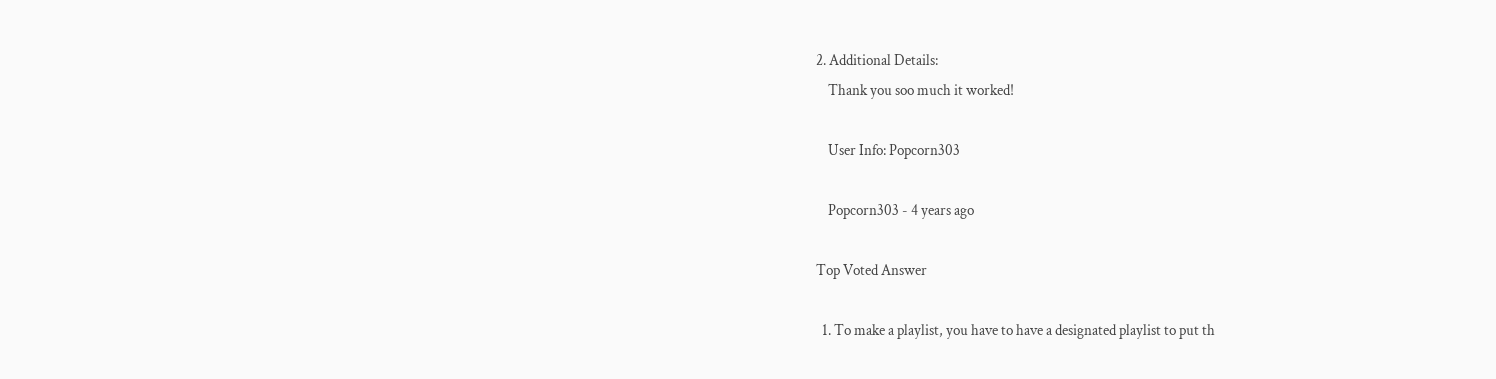2. Additional Details:
    Thank you soo much it worked!

    User Info: Popcorn303

    Popcorn303 - 4 years ago

Top Voted Answer

  1. To make a playlist, you have to have a designated playlist to put th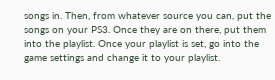songs in. Then, from whatever source you can, put the songs on your PS3. Once they are on there, put them into the playlist. Once your playlist is set, go into the game settings and change it to your playlist.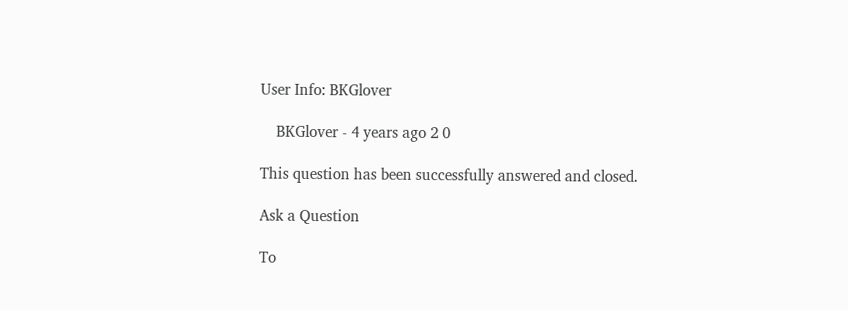User Info: BKGlover

    BKGlover - 4 years ago 2 0

This question has been successfully answered and closed.

Ask a Question

To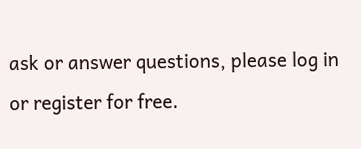ask or answer questions, please log in or register for free.